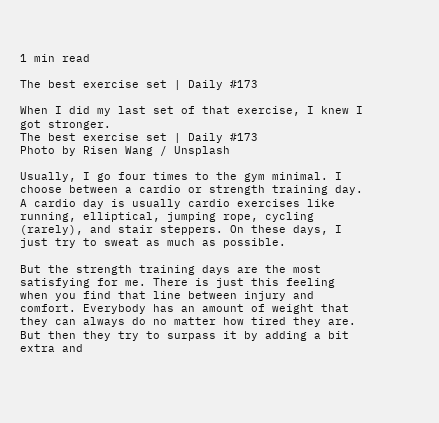1 min read

The best exercise set | Daily #173

When I did my last set of that exercise, I knew I got stronger.
The best exercise set | Daily #173
Photo by Risen Wang / Unsplash

Usually, I go four times to the gym minimal. I choose between a cardio or strength training day.
A cardio day is usually cardio exercises like running, elliptical, jumping rope, cycling (rarely), and stair steppers. On these days, I just try to sweat as much as possible.

But the strength training days are the most satisfying for me. There is just this feeling when you find that line between injury and comfort. Everybody has an amount of weight that they can always do no matter how tired they are. But then they try to surpass it by adding a bit extra and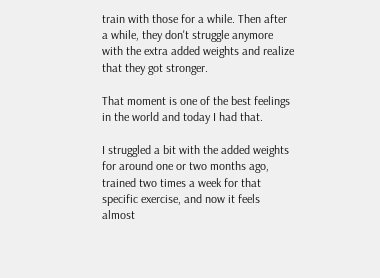train with those for a while. Then after a while, they don't struggle anymore with the extra added weights and realize that they got stronger.

That moment is one of the best feelings in the world and today I had that.

I struggled a bit with the added weights for around one or two months ago, trained two times a week for that specific exercise, and now it feels almost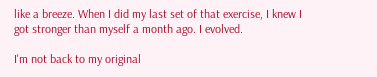like a breeze. When I did my last set of that exercise, I knew I got stronger than myself a month ago. I evolved.

I'm not back to my original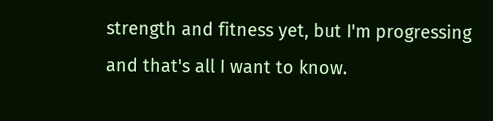strength and fitness yet, but I'm progressing and that's all I want to know.